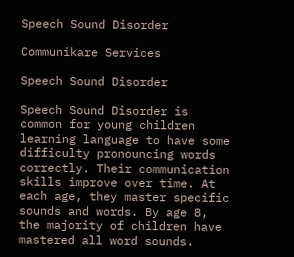Speech Sound Disorder

Communikare Services

Speech Sound Disorder

Speech Sound Disorder is common for young children learning language to have some
difficulty pronouncing words correctly. Their communication skills improve over time. At
each age, they master specific sounds and words. By age 8, the majority of children have
mastered all word sounds.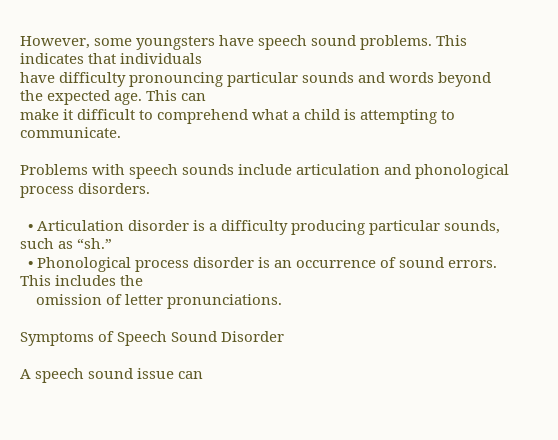However, some youngsters have speech sound problems. This indicates that individuals
have difficulty pronouncing particular sounds and words beyond the expected age. This can
make it difficult to comprehend what a child is attempting to communicate.

Problems with speech sounds include articulation and phonological process disorders.

  • Articulation disorder is a difficulty producing particular sounds, such as “sh.”
  • Phonological process disorder is an occurrence of sound errors. This includes the
    omission of letter pronunciations.

Symptoms of Speech Sound Disorder

A speech sound issue can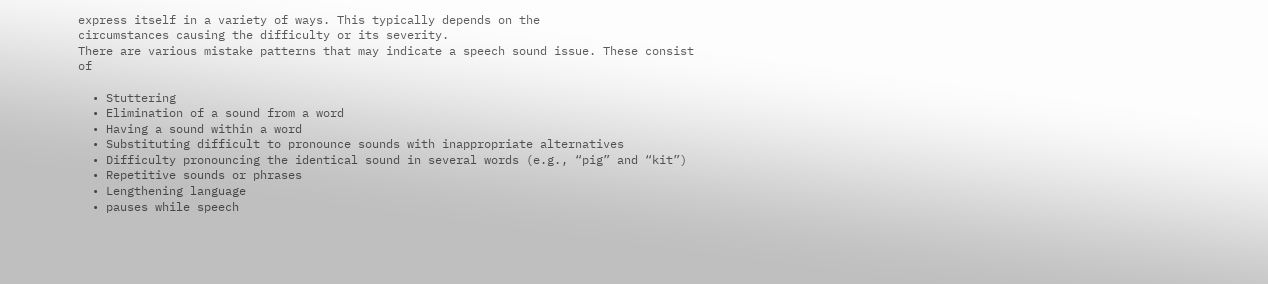express itself in a variety of ways. This typically depends on the
circumstances causing the difficulty or its severity.
There are various mistake patterns that may indicate a speech sound issue. These consist of

  • Stuttering
  • Elimination of a sound from a word
  • Having a sound within a word
  • Substituting difficult to pronounce sounds with inappropriate alternatives
  • Difficulty pronouncing the identical sound in several words (e.g., “pig” and “kit”)
  • Repetitive sounds or phrases
  • Lengthening language
  • pauses while speech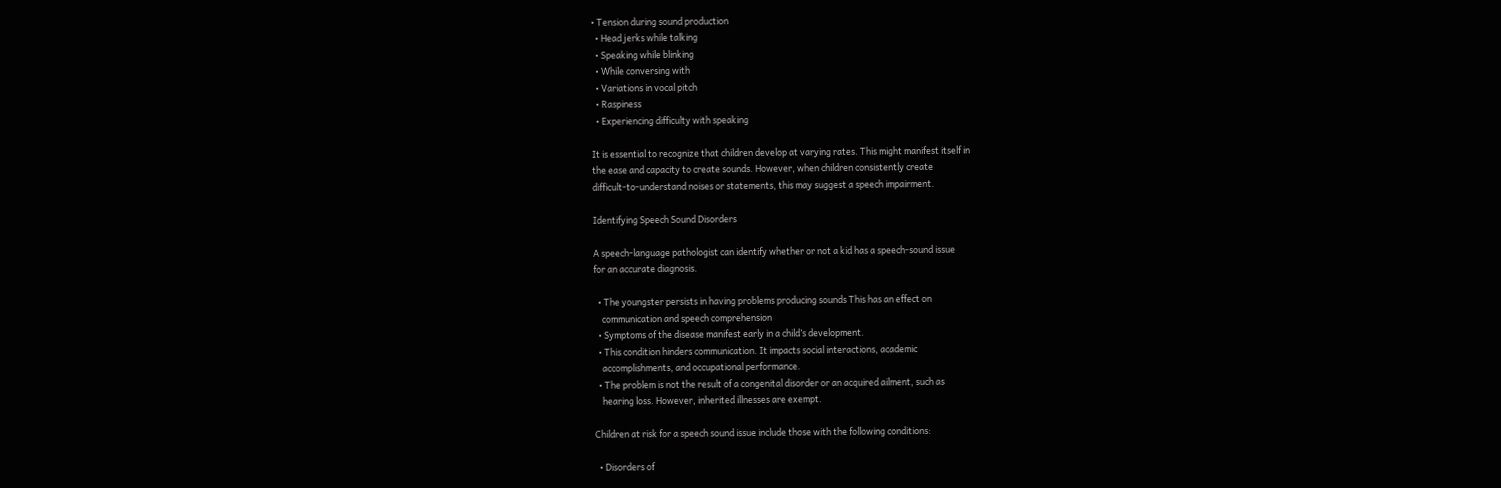• Tension during sound production
  • Head jerks while talking
  • Speaking while blinking
  • While conversing with
  • Variations in vocal pitch
  • Raspiness
  • Experiencing difficulty with speaking

It is essential to recognize that children develop at varying rates. This might manifest itself in
the ease and capacity to create sounds. However, when children consistently create
difficult-to-understand noises or statements, this may suggest a speech impairment.

Identifying Speech Sound Disorders

A speech-language pathologist can identify whether or not a kid has a speech-sound issue
for an accurate diagnosis.

  • The youngster persists in having problems producing sounds This has an effect on
    communication and speech comprehension
  • Symptoms of the disease manifest early in a child’s development.
  • This condition hinders communication. It impacts social interactions, academic
    accomplishments, and occupational performance.
  • The problem is not the result of a congenital disorder or an acquired ailment, such as
    hearing loss. However, inherited illnesses are exempt.

Children at risk for a speech sound issue include those with the following conditions:

  • Disorders of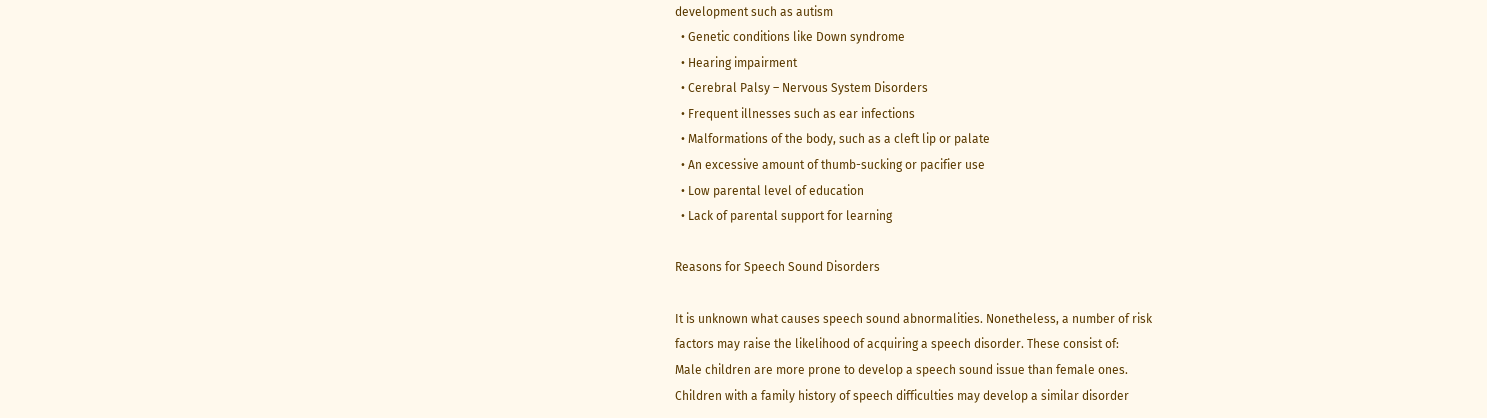development such as autism
  • Genetic conditions like Down syndrome
  • Hearing impairment
  • Cerebral Palsy – Nervous System Disorders
  • Frequent illnesses such as ear infections
  • Malformations of the body, such as a cleft lip or palate
  • An excessive amount of thumb-sucking or pacifier use
  • Low parental level of education
  • Lack of parental support for learning

Reasons for Speech Sound Disorders

It is unknown what causes speech sound abnormalities. Nonetheless, a number of risk
factors may raise the likelihood of acquiring a speech disorder. These consist of:
Male children are more prone to develop a speech sound issue than female ones.
Children with a family history of speech difficulties may develop a similar disorder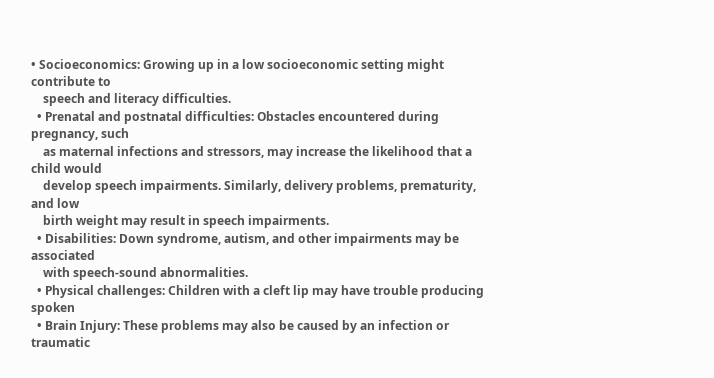• Socioeconomics: Growing up in a low socioeconomic setting might contribute to
    speech and literacy difficulties.
  • Prenatal and postnatal difficulties: Obstacles encountered during pregnancy, such
    as maternal infections and stressors, may increase the likelihood that a child would
    develop speech impairments. Similarly, delivery problems, prematurity, and low
    birth weight may result in speech impairments.
  • Disabilities: Down syndrome, autism, and other impairments may be associated
    with speech-sound abnormalities.
  • Physical challenges: Children with a cleft lip may have trouble producing spoken
  • Brain Injury: These problems may also be caused by an infection or traumatic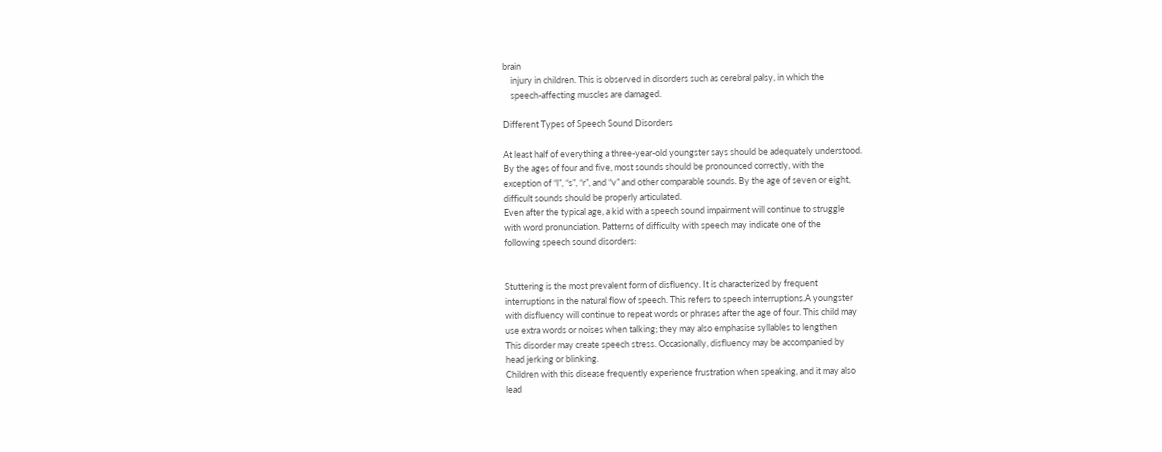brain
    injury in children. This is observed in disorders such as cerebral palsy, in which the
    speech-affecting muscles are damaged.

Different Types of Speech Sound Disorders

At least half of everything a three-year-old youngster says should be adequately understood.
By the ages of four and five, most sounds should be pronounced correctly, with the
exception of “l”, “s”, “r”, and “v” and other comparable sounds. By the age of seven or eight,
difficult sounds should be properly articulated.
Even after the typical age, a kid with a speech sound impairment will continue to struggle
with word pronunciation. Patterns of difficulty with speech may indicate one of the
following speech sound disorders:


Stuttering is the most prevalent form of disfluency. It is characterized by frequent
interruptions in the natural flow of speech. This refers to speech interruptions.A youngster
with disfluency will continue to repeat words or phrases after the age of four. This child may
use extra words or noises when talking; they may also emphasise syllables to lengthen
This disorder may create speech stress. Occasionally, disfluency may be accompanied by
head jerking or blinking.
Children with this disease frequently experience frustration when speaking, and it may also
lead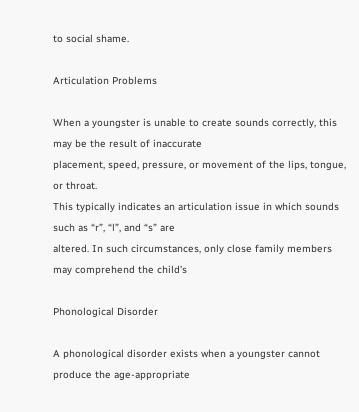to social shame.

Articulation Problems

When a youngster is unable to create sounds correctly, this may be the result of inaccurate
placement, speed, pressure, or movement of the lips, tongue, or throat.
This typically indicates an articulation issue in which sounds such as “r”, “l”, and “s” are
altered. In such circumstances, only close family members may comprehend the child’s

Phonological Disorder

A phonological disorder exists when a youngster cannot produce the age-appropriate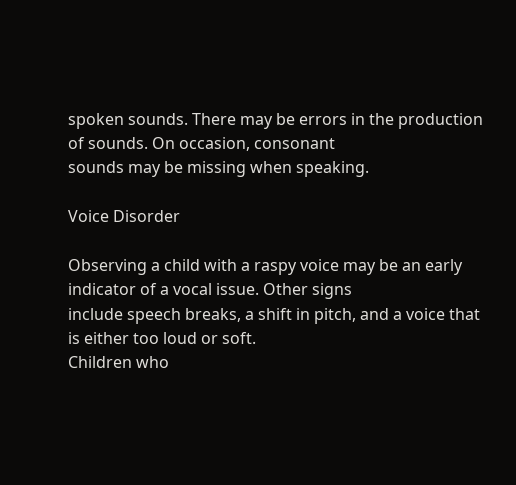spoken sounds. There may be errors in the production of sounds. On occasion, consonant
sounds may be missing when speaking.

Voice Disorder

Observing a child with a raspy voice may be an early indicator of a vocal issue. Other signs
include speech breaks, a shift in pitch, and a voice that is either too loud or soft.
Children who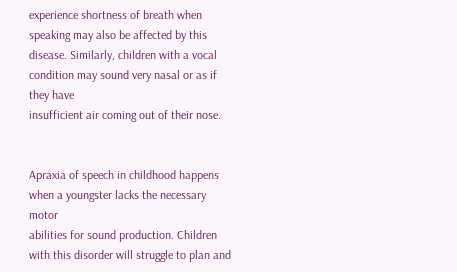experience shortness of breath when speaking may also be affected by this
disease. Similarly, children with a vocal condition may sound very nasal or as if they have
insufficient air coming out of their nose.


Apraxia of speech in childhood happens when a youngster lacks the necessary motor
abilities for sound production. Children with this disorder will struggle to plan and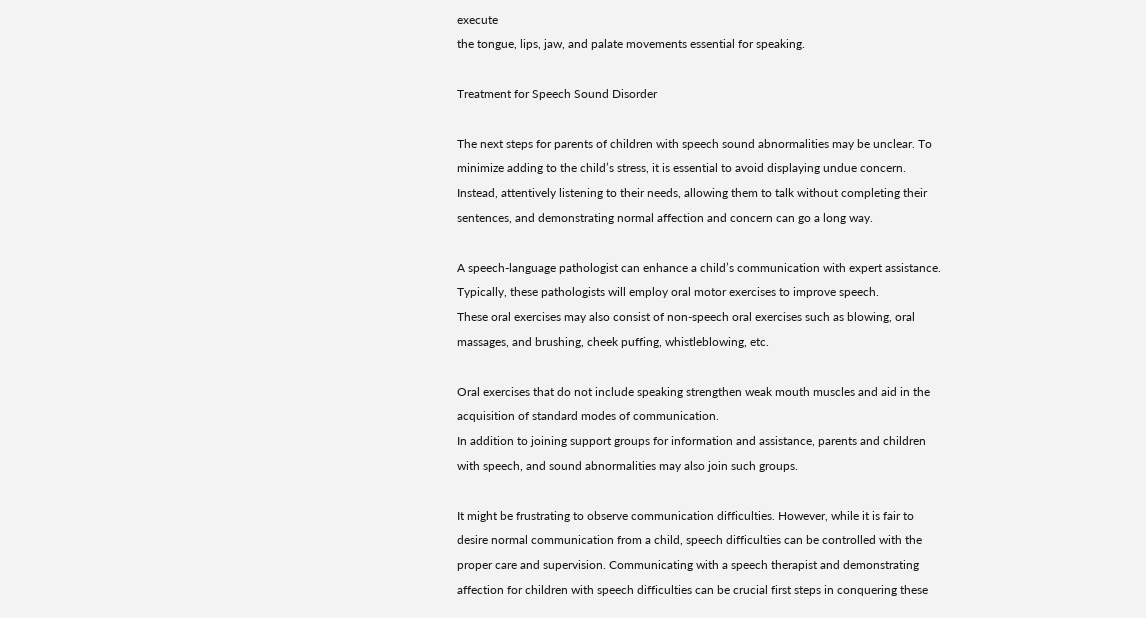execute
the tongue, lips, jaw, and palate movements essential for speaking.

Treatment for Speech Sound Disorder

The next steps for parents of children with speech sound abnormalities may be unclear. To
minimize adding to the child’s stress, it is essential to avoid displaying undue concern.
Instead, attentively listening to their needs, allowing them to talk without completing their
sentences, and demonstrating normal affection and concern can go a long way.

A speech-language pathologist can enhance a child’s communication with expert assistance.
Typically, these pathologists will employ oral motor exercises to improve speech.
These oral exercises may also consist of non-speech oral exercises such as blowing, oral
massages, and brushing, cheek puffing, whistleblowing, etc.

Oral exercises that do not include speaking strengthen weak mouth muscles and aid in the
acquisition of standard modes of communication.
In addition to joining support groups for information and assistance, parents and children
with speech, and sound abnormalities may also join such groups.

It might be frustrating to observe communication difficulties. However, while it is fair to
desire normal communication from a child, speech difficulties can be controlled with the
proper care and supervision. Communicating with a speech therapist and demonstrating
affection for children with speech difficulties can be crucial first steps in conquering these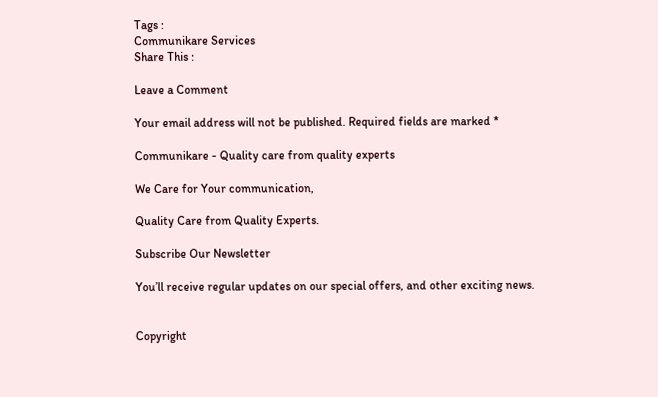Tags :
Communikare Services
Share This :

Leave a Comment

Your email address will not be published. Required fields are marked *

Communikare - Quality care from quality experts

We Care for Your communication,

Quality Care from Quality Experts.

Subscribe Our Newsletter

You’ll receive regular updates on our special offers, and other exciting news.


Copyright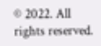© 2022. All rights reserved.